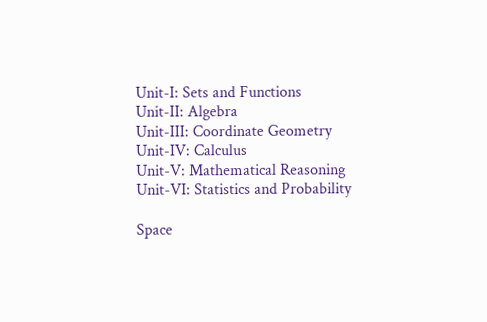Unit-I: Sets and Functions
Unit-II: Algebra
Unit-III: Coordinate Geometry
Unit-IV: Calculus
Unit-V: Mathematical Reasoning
Unit-VI: Statistics and Probability

Space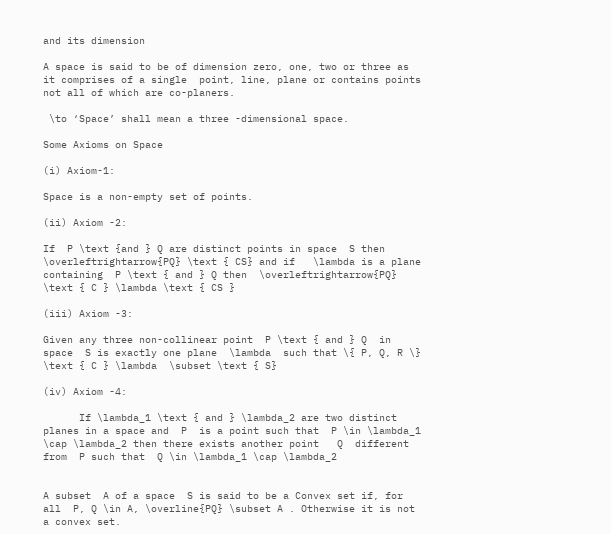and its dimension

A space is said to be of dimension zero, one, two or three as it comprises of a single  point, line, plane or contains points not all of which are co-planers.

 \to ‘Space’ shall mean a three -dimensional space.

Some Axioms on Space

(i) Axiom-1:

Space is a non-empty set of points.

(ii) Axiom -2:

If  P \text {and } Q are distinct points in space  S then \overleftrightarrow{PQ} \text { CS} and if   \lambda is a plane containing  P \text { and } Q then  \overleftrightarrow{PQ} \text { C } \lambda \text { CS }

(iii) Axiom -3:

Given any three non-collinear point  P \text { and } Q  in space  S is exactly one plane  \lambda  such that \{ P, Q, R \}  \text { C } \lambda  \subset \text { S}

(iv) Axiom -4:

      If \lambda_1 \text { and } \lambda_2 are two distinct planes in a space and  P  is a point such that  P \in \lambda_1 \cap \lambda_2 then there exists another point   Q  different from  P such that  Q \in \lambda_1 \cap \lambda_2


A subset  A of a space  S is said to be a Convex set if, for all  P, Q \in A, \overline{PQ} \subset A . Otherwise it is not a convex set.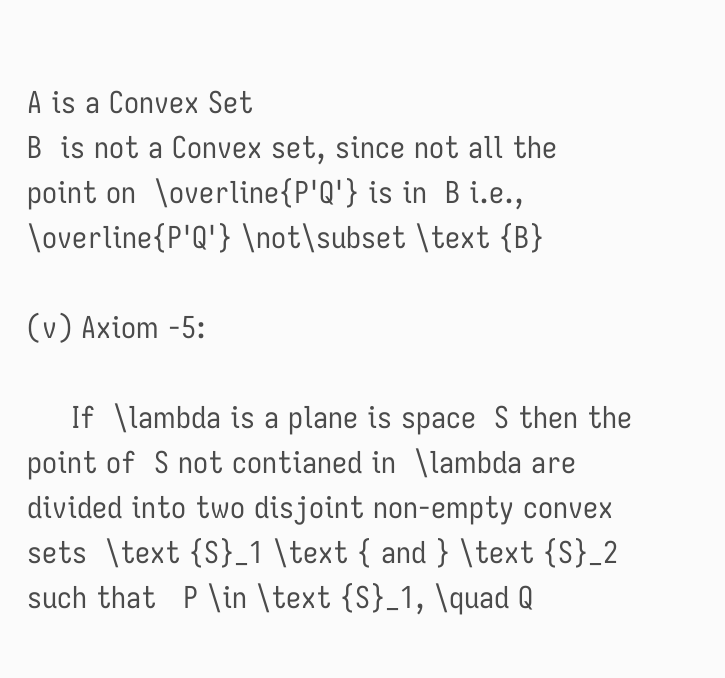A is a Convex Set
B  is not a Convex set, since not all the point on  \overline{P'Q'} is in  B i.e.,  \overline{P'Q'} \not\subset \text {B}

(v) Axiom -5:

     If  \lambda is a plane is space  S then the point of  S not contianed in  \lambda are divided into two disjoint non-empty convex sets  \text {S}_1 \text { and } \text {S}_2  such that   P \in \text {S}_1, \quad Q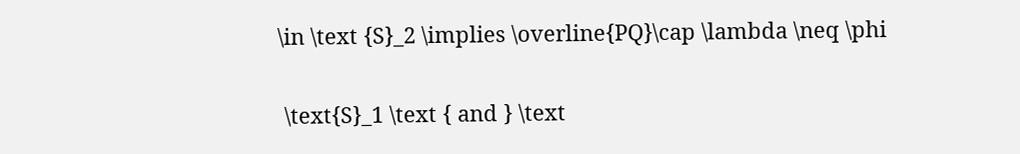\in \text {S}_2 \implies \overline{PQ}\cap \lambda \neq \phi

 \text{S}_1 \text { and } \text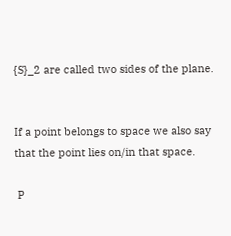{S}_2 are called two sides of the plane.


If a point belongs to space we also say that the point lies on/in that space.

 P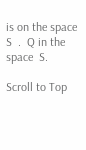is on the space  S  .  Q in the space  S.

Scroll to Top